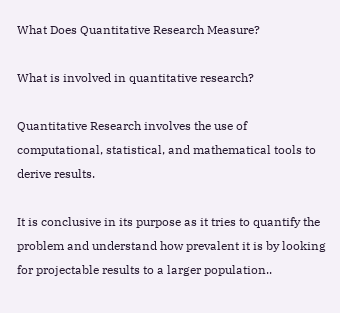What Does Quantitative Research Measure?

What is involved in quantitative research?

Quantitative Research involves the use of computational, statistical, and mathematical tools to derive results.

It is conclusive in its purpose as it tries to quantify the problem and understand how prevalent it is by looking for projectable results to a larger population..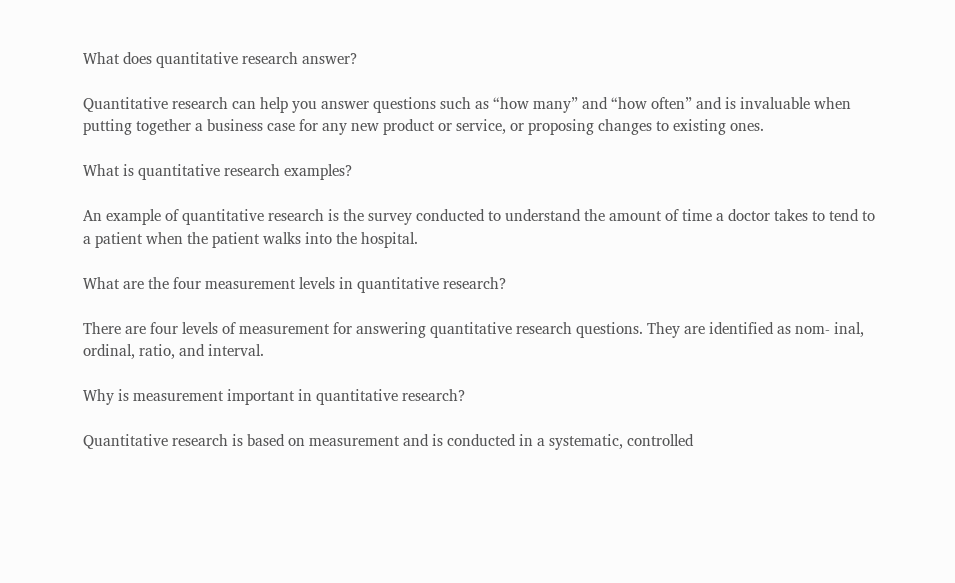What does quantitative research answer?

Quantitative research can help you answer questions such as “how many” and “how often” and is invaluable when putting together a business case for any new product or service, or proposing changes to existing ones.

What is quantitative research examples?

An example of quantitative research is the survey conducted to understand the amount of time a doctor takes to tend to a patient when the patient walks into the hospital.

What are the four measurement levels in quantitative research?

There are four levels of measurement for answering quantitative research questions. They are identified as nom- inal, ordinal, ratio, and interval.

Why is measurement important in quantitative research?

Quantitative research is based on measurement and is conducted in a systematic, controlled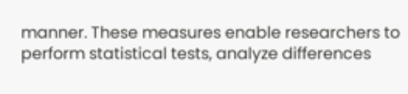manner. These measures enable researchers to perform statistical tests, analyze differences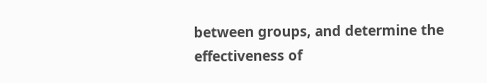between groups, and determine the effectiveness of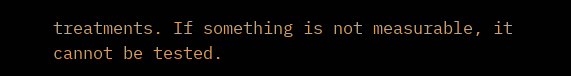treatments. If something is not measurable, it cannot be tested.